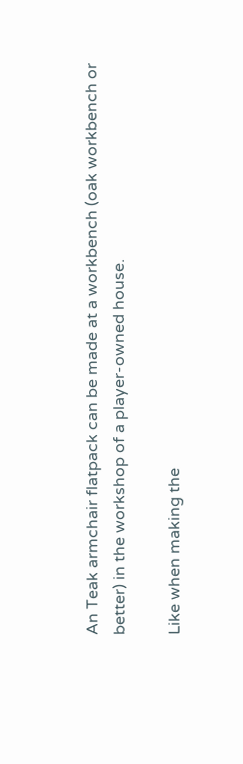An Teak armchair flatpack can be made at a workbench (oak workbench or better) in the workshop of a player-owned house.

Like when making the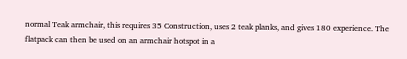normal Teak armchair, this requires 35 Construction, uses 2 teak planks, and gives 180 experience. The flatpack can then be used on an armchair hotspot in a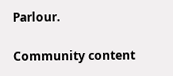Parlour.

Community content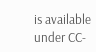is available under CC-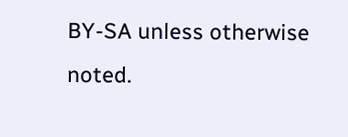BY-SA unless otherwise noted.